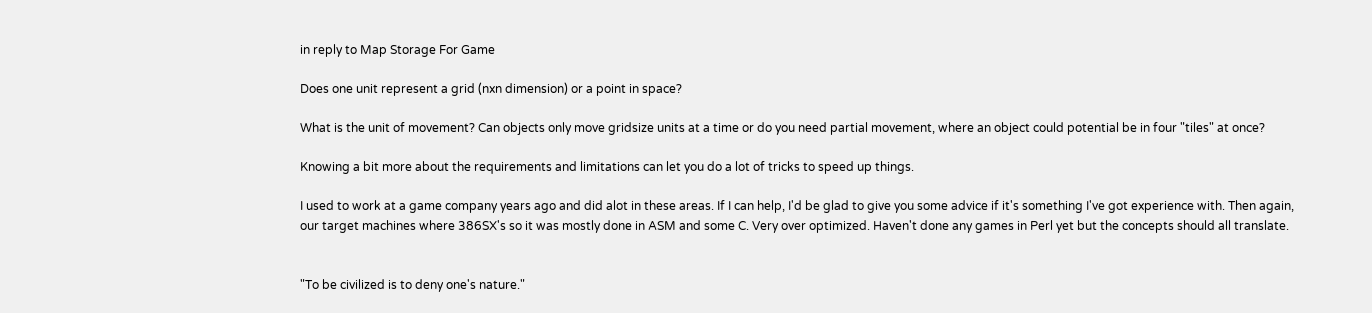in reply to Map Storage For Game

Does one unit represent a grid (nxn dimension) or a point in space?

What is the unit of movement? Can objects only move gridsize units at a time or do you need partial movement, where an object could potential be in four "tiles" at once?

Knowing a bit more about the requirements and limitations can let you do a lot of tricks to speed up things.

I used to work at a game company years ago and did alot in these areas. If I can help, I'd be glad to give you some advice if it's something I've got experience with. Then again, our target machines where 386SX's so it was mostly done in ASM and some C. Very over optimized. Haven't done any games in Perl yet but the concepts should all translate.


"To be civilized is to deny one's nature."